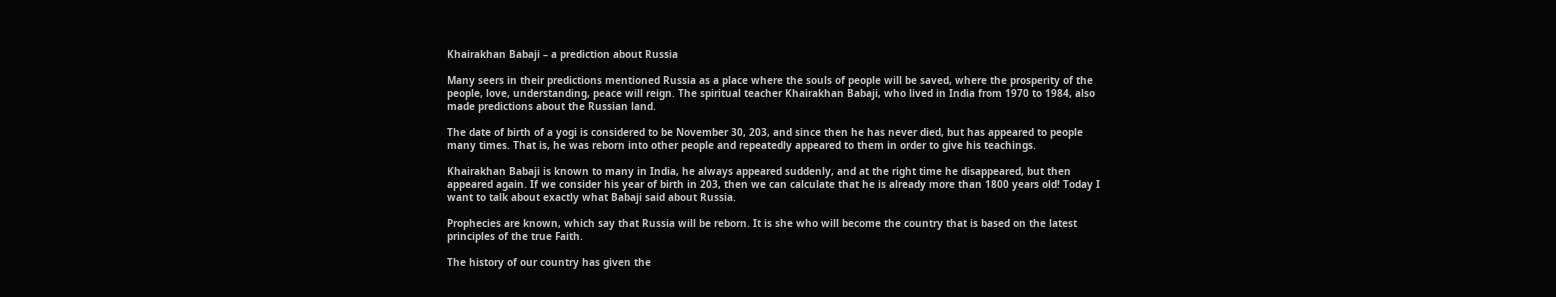Khairakhan Babaji – a prediction about Russia

Many seers in their predictions mentioned Russia as a place where the souls of people will be saved, where the prosperity of the people, love, understanding, peace will reign. The spiritual teacher Khairakhan Babaji, who lived in India from 1970 to 1984, also made predictions about the Russian land.

The date of birth of a yogi is considered to be November 30, 203, and since then he has never died, but has appeared to people many times. That is, he was reborn into other people and repeatedly appeared to them in order to give his teachings.

Khairakhan Babaji is known to many in India, he always appeared suddenly, and at the right time he disappeared, but then appeared again. If we consider his year of birth in 203, then we can calculate that he is already more than 1800 years old! Today I want to talk about exactly what Babaji said about Russia.

Prophecies are known, which say that Russia will be reborn. It is she who will become the country that is based on the latest principles of the true Faith.

The history of our country has given the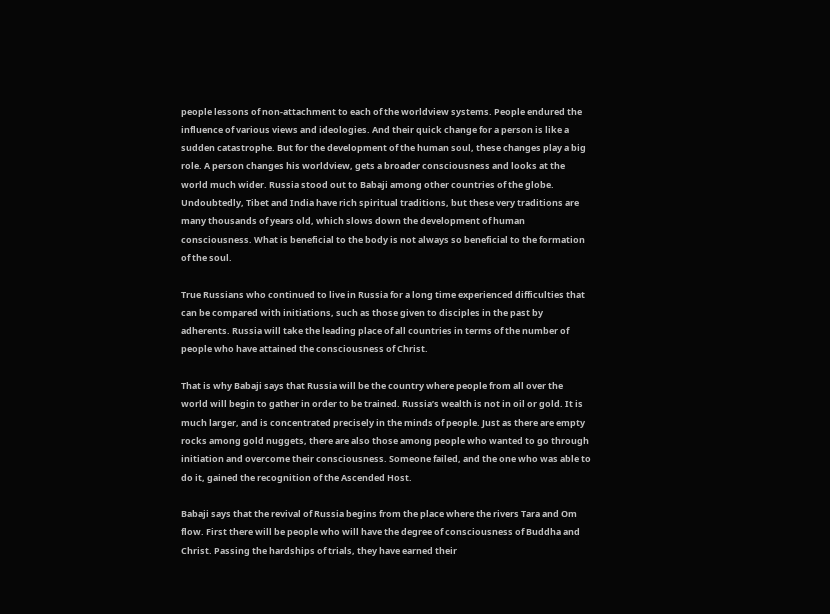people lessons of non-attachment to each of the worldview systems. People endured the influence of various views and ideologies. And their quick change for a person is like a sudden catastrophe. But for the development of the human soul, these changes play a big role. A person changes his worldview, gets a broader consciousness and looks at the world much wider. Russia stood out to Babaji among other countries of the globe. Undoubtedly, Tibet and India have rich spiritual traditions, but these very traditions are many thousands of years old, which slows down the development of human consciousness. What is beneficial to the body is not always so beneficial to the formation of the soul.

True Russians who continued to live in Russia for a long time experienced difficulties that can be compared with initiations, such as those given to disciples in the past by adherents. Russia will take the leading place of all countries in terms of the number of people who have attained the consciousness of Christ.

That is why Babaji says that Russia will be the country where people from all over the world will begin to gather in order to be trained. Russia’s wealth is not in oil or gold. It is much larger, and is concentrated precisely in the minds of people. Just as there are empty rocks among gold nuggets, there are also those among people who wanted to go through initiation and overcome their consciousness. Someone failed, and the one who was able to do it, gained the recognition of the Ascended Host.

Babaji says that the revival of Russia begins from the place where the rivers Tara and Om flow. First there will be people who will have the degree of consciousness of Buddha and Christ. Passing the hardships of trials, they have earned their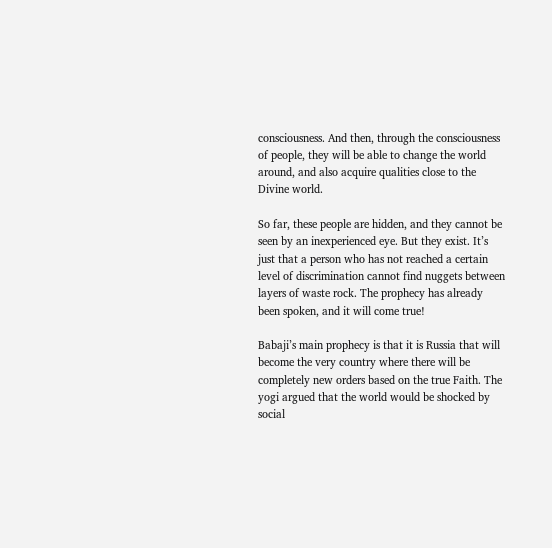consciousness. And then, through the consciousness of people, they will be able to change the world around, and also acquire qualities close to the Divine world.

So far, these people are hidden, and they cannot be seen by an inexperienced eye. But they exist. It’s just that a person who has not reached a certain level of discrimination cannot find nuggets between layers of waste rock. The prophecy has already been spoken, and it will come true!

Babaji’s main prophecy is that it is Russia that will become the very country where there will be completely new orders based on the true Faith. The yogi argued that the world would be shocked by social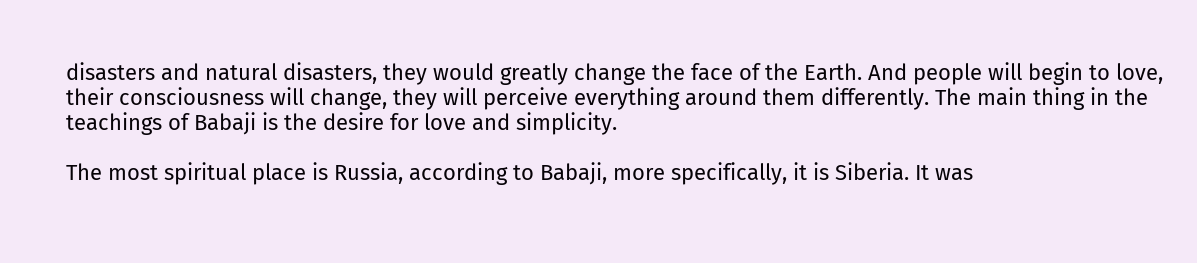disasters and natural disasters, they would greatly change the face of the Earth. And people will begin to love, their consciousness will change, they will perceive everything around them differently. The main thing in the teachings of Babaji is the desire for love and simplicity.

The most spiritual place is Russia, according to Babaji, more specifically, it is Siberia. It was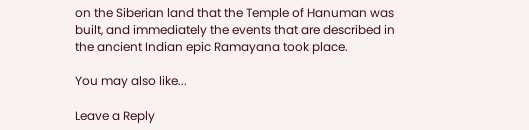on the Siberian land that the Temple of Hanuman was built, and immediately the events that are described in the ancient Indian epic Ramayana took place.

You may also like...

Leave a Reply